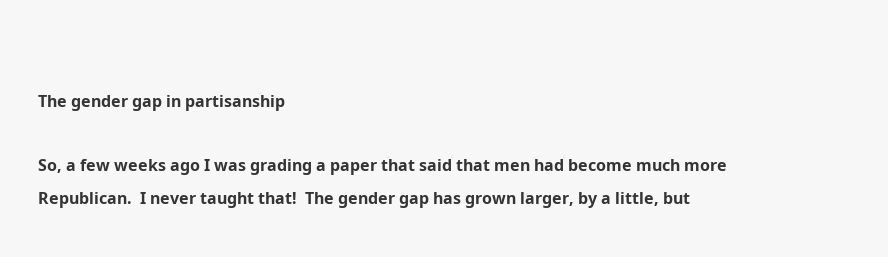The gender gap in partisanship

So, a few weeks ago I was grading a paper that said that men had become much more Republican.  I never taught that!  The gender gap has grown larger, by a little, but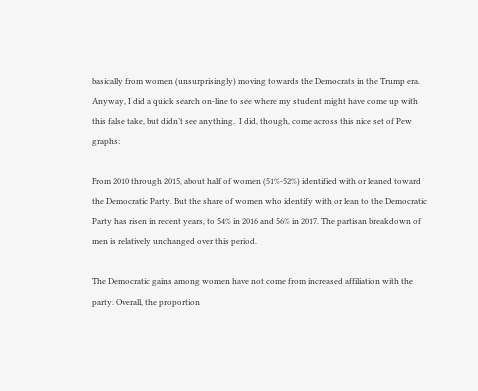basically from women (unsurprisingly) moving towards the Democrats in the Trump era.  Anyway, I did a quick search on-line to see where my student might have come up with this false take, but didn’t see anything.  I did, though, come across this nice set of Pew graphs:

From 2010 through 2015, about half of women (51%-52%) identified with or leaned toward the Democratic Party. But the share of women who identify with or lean to the Democratic Party has risen in recent years, to 54% in 2016 and 56% in 2017. The partisan breakdown of men is relatively unchanged over this period.

The Democratic gains among women have not come from increased affiliation with the party. Overall, the proportion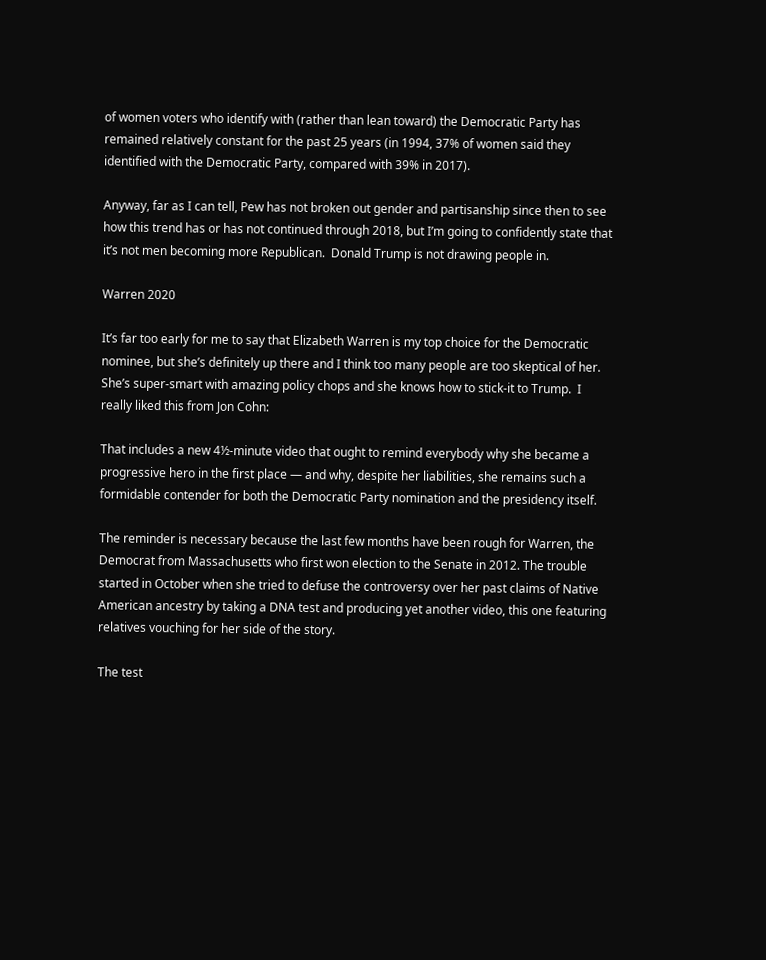of women voters who identify with (rather than lean toward) the Democratic Party has remained relatively constant for the past 25 years (in 1994, 37% of women said they identified with the Democratic Party, compared with 39% in 2017).

Anyway, far as I can tell, Pew has not broken out gender and partisanship since then to see how this trend has or has not continued through 2018, but I’m going to confidently state that it’s not men becoming more Republican.  Donald Trump is not drawing people in.

Warren 2020

It’s far too early for me to say that Elizabeth Warren is my top choice for the Democratic nominee, but she’s definitely up there and I think too many people are too skeptical of her.  She’s super-smart with amazing policy chops and she knows how to stick-it to Trump.  I really liked this from Jon Cohn:

That includes a new 4½-minute video that ought to remind everybody why she became a progressive hero in the first place ― and why, despite her liabilities, she remains such a formidable contender for both the Democratic Party nomination and the presidency itself.

The reminder is necessary because the last few months have been rough for Warren, the Democrat from Massachusetts who first won election to the Senate in 2012. The trouble started in October when she tried to defuse the controversy over her past claims of Native American ancestry by taking a DNA test and producing yet another video, this one featuring relatives vouching for her side of the story.

The test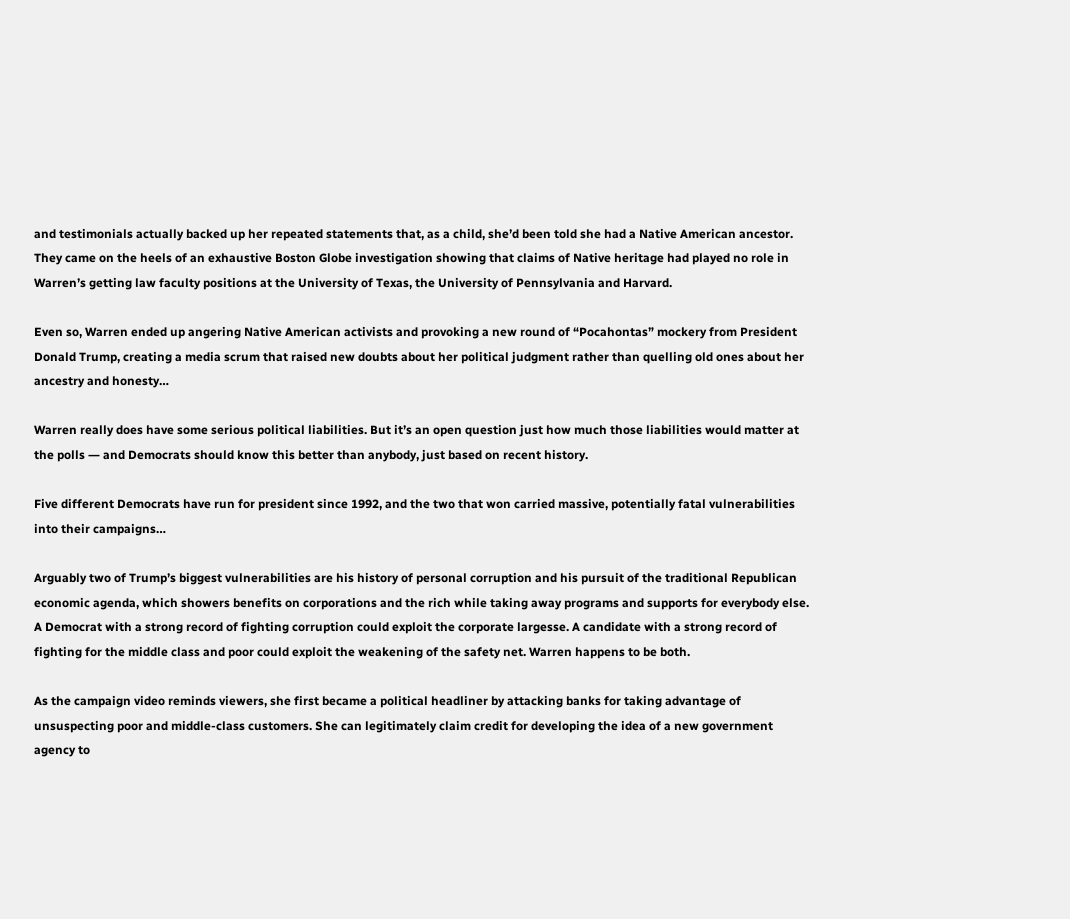and testimonials actually backed up her repeated statements that, as a child, she’d been told she had a Native American ancestor. They came on the heels of an exhaustive Boston Globe investigation showing that claims of Native heritage had played no role in Warren’s getting law faculty positions at the University of Texas, the University of Pennsylvania and Harvard.

Even so, Warren ended up angering Native American activists and provoking a new round of “Pocahontas” mockery from President Donald Trump, creating a media scrum that raised new doubts about her political judgment rather than quelling old ones about her ancestry and honesty…

Warren really does have some serious political liabilities. But it’s an open question just how much those liabilities would matter at the polls ― and Democrats should know this better than anybody, just based on recent history.

Five different Democrats have run for president since 1992, and the two that won carried massive, potentially fatal vulnerabilities into their campaigns…

Arguably two of Trump’s biggest vulnerabilities are his history of personal corruption and his pursuit of the traditional Republican economic agenda, which showers benefits on corporations and the rich while taking away programs and supports for everybody else. A Democrat with a strong record of fighting corruption could exploit the corporate largesse. A candidate with a strong record of fighting for the middle class and poor could exploit the weakening of the safety net. Warren happens to be both.

As the campaign video reminds viewers, she first became a political headliner by attacking banks for taking advantage of unsuspecting poor and middle-class customers. She can legitimately claim credit for developing the idea of a new government agency to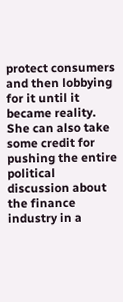protect consumers and then lobbying for it until it became reality. She can also take some credit for pushing the entire political discussion about the finance industry in a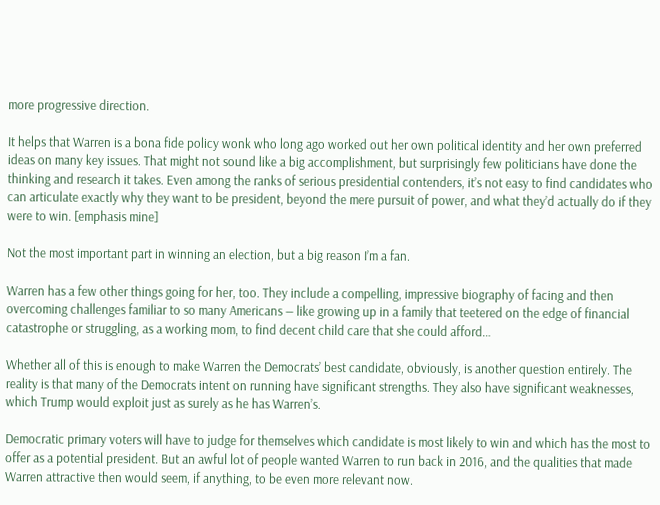more progressive direction.

It helps that Warren is a bona fide policy wonk who long ago worked out her own political identity and her own preferred ideas on many key issues. That might not sound like a big accomplishment, but surprisingly few politicians have done the thinking and research it takes. Even among the ranks of serious presidential contenders, it’s not easy to find candidates who can articulate exactly why they want to be president, beyond the mere pursuit of power, and what they’d actually do if they were to win. [emphasis mine]

Not the most important part in winning an election, but a big reason I’m a fan.

Warren has a few other things going for her, too. They include a compelling, impressive biography of facing and then overcoming challenges familiar to so many Americans ― like growing up in a family that teetered on the edge of financial catastrophe or struggling, as a working mom, to find decent child care that she could afford…

Whether all of this is enough to make Warren the Democrats’ best candidate, obviously, is another question entirely. The reality is that many of the Democrats intent on running have significant strengths. They also have significant weaknesses, which Trump would exploit just as surely as he has Warren’s.

Democratic primary voters will have to judge for themselves which candidate is most likely to win and which has the most to offer as a potential president. But an awful lot of people wanted Warren to run back in 2016, and the qualities that made Warren attractive then would seem, if anything, to be even more relevant now.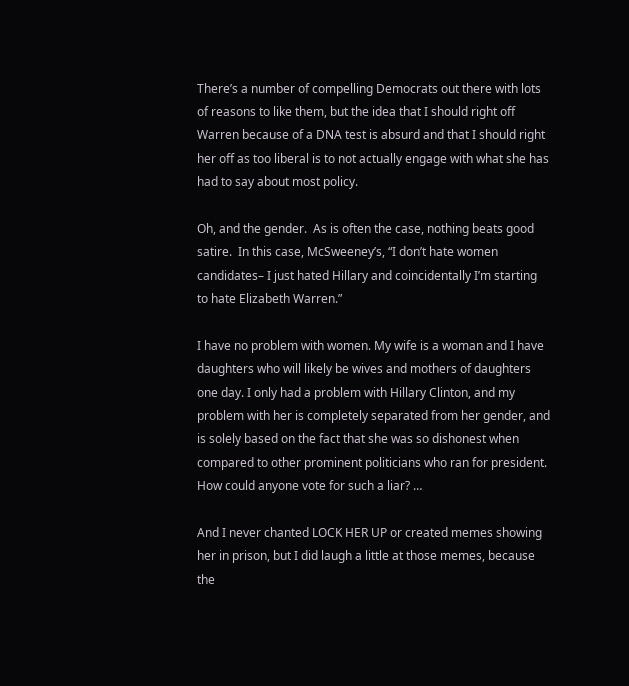There’s a number of compelling Democrats out there with lots of reasons to like them, but the idea that I should right off Warren because of a DNA test is absurd and that I should right her off as too liberal is to not actually engage with what she has had to say about most policy.

Oh, and the gender.  As is often the case, nothing beats good satire.  In this case, McSweeney’s, “I don’t hate women candidates– I just hated Hillary and coincidentally I’m starting to hate Elizabeth Warren.”

I have no problem with women. My wife is a woman and I have daughters who will likely be wives and mothers of daughters one day. I only had a problem with Hillary Clinton, and my problem with her is completely separated from her gender, and is solely based on the fact that she was so dishonest when compared to other prominent politicians who ran for president. How could anyone vote for such a liar? …

And I never chanted LOCK HER UP or created memes showing her in prison, but I did laugh a little at those memes, because the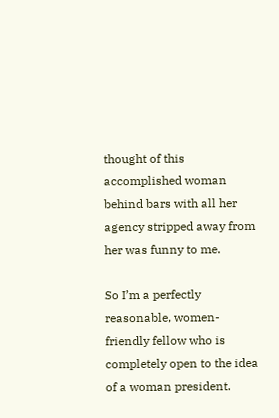thought of this accomplished woman behind bars with all her agency stripped away from her was funny to me.

So I’m a perfectly reasonable, women-friendly fellow who is completely open to the idea of a woman president.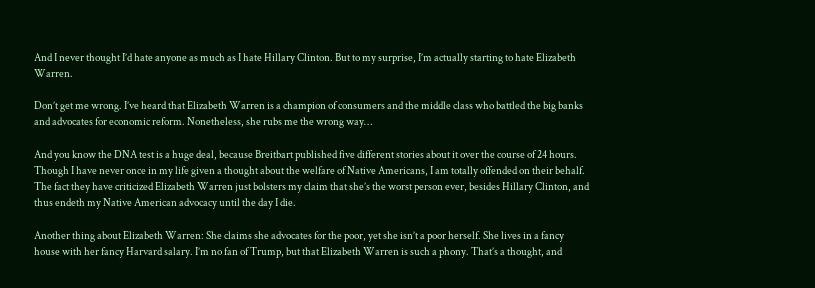And I never thought I’d hate anyone as much as I hate Hillary Clinton. But to my surprise, I’m actually starting to hate Elizabeth Warren.

Don’t get me wrong. I’ve heard that Elizabeth Warren is a champion of consumers and the middle class who battled the big banks and advocates for economic reform. Nonetheless, she rubs me the wrong way…

And you know the DNA test is a huge deal, because Breitbart published five different stories about it over the course of 24 hours. Though I have never once in my life given a thought about the welfare of Native Americans, I am totally offended on their behalf. The fact they have criticized Elizabeth Warren just bolsters my claim that she’s the worst person ever, besides Hillary Clinton, and thus endeth my Native American advocacy until the day I die.

Another thing about Elizabeth Warren: She claims she advocates for the poor, yet she isn’t a poor herself. She lives in a fancy house with her fancy Harvard salary. I’m no fan of Trump, but that Elizabeth Warren is such a phony. That’s a thought, and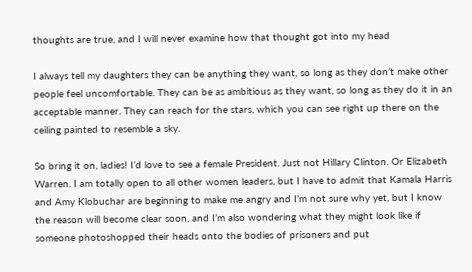thoughts are true, and I will never examine how that thought got into my head

I always tell my daughters they can be anything they want, so long as they don’t make other people feel uncomfortable. They can be as ambitious as they want, so long as they do it in an acceptable manner. They can reach for the stars, which you can see right up there on the ceiling painted to resemble a sky.

So bring it on, ladies! I’d love to see a female President. Just not Hillary Clinton. Or Elizabeth Warren. I am totally open to all other women leaders, but I have to admit that Kamala Harris and Amy Klobuchar are beginning to make me angry and I’m not sure why yet, but I know the reason will become clear soon, and I’m also wondering what they might look like if someone photoshopped their heads onto the bodies of prisoners and put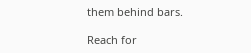them behind bars.

Reach for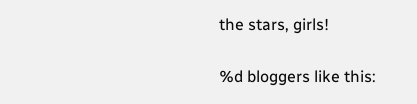the stars, girls!

%d bloggers like this: